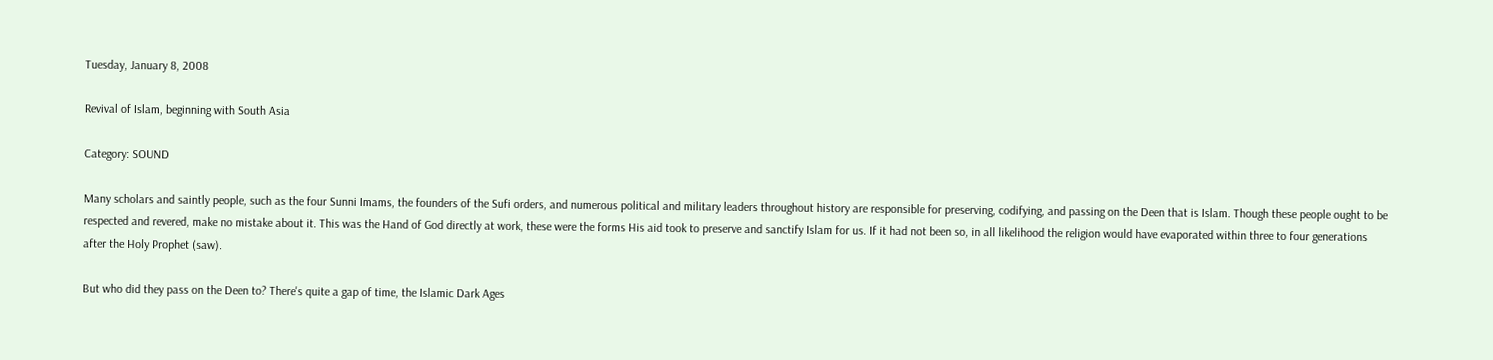Tuesday, January 8, 2008

Revival of Islam, beginning with South Asia

Category: SOUND

Many scholars and saintly people, such as the four Sunni Imams, the founders of the Sufi orders, and numerous political and military leaders throughout history are responsible for preserving, codifying, and passing on the Deen that is Islam. Though these people ought to be respected and revered, make no mistake about it. This was the Hand of God directly at work, these were the forms His aid took to preserve and sanctify Islam for us. If it had not been so, in all likelihood the religion would have evaporated within three to four generations after the Holy Prophet (saw).

But who did they pass on the Deen to? There's quite a gap of time, the Islamic Dark Ages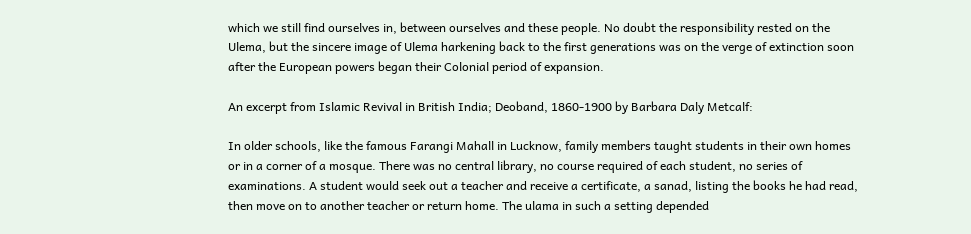which we still find ourselves in, between ourselves and these people. No doubt the responsibility rested on the Ulema, but the sincere image of Ulema harkening back to the first generations was on the verge of extinction soon after the European powers began their Colonial period of expansion.

An excerpt from Islamic Revival in British India; Deoband, 1860-1900 by Barbara Daly Metcalf:

In older schools, like the famous Farangi Mahall in Lucknow, family members taught students in their own homes or in a corner of a mosque. There was no central library, no course required of each student, no series of examinations. A student would seek out a teacher and receive a certificate, a sanad, listing the books he had read, then move on to another teacher or return home. The ulama in such a setting depended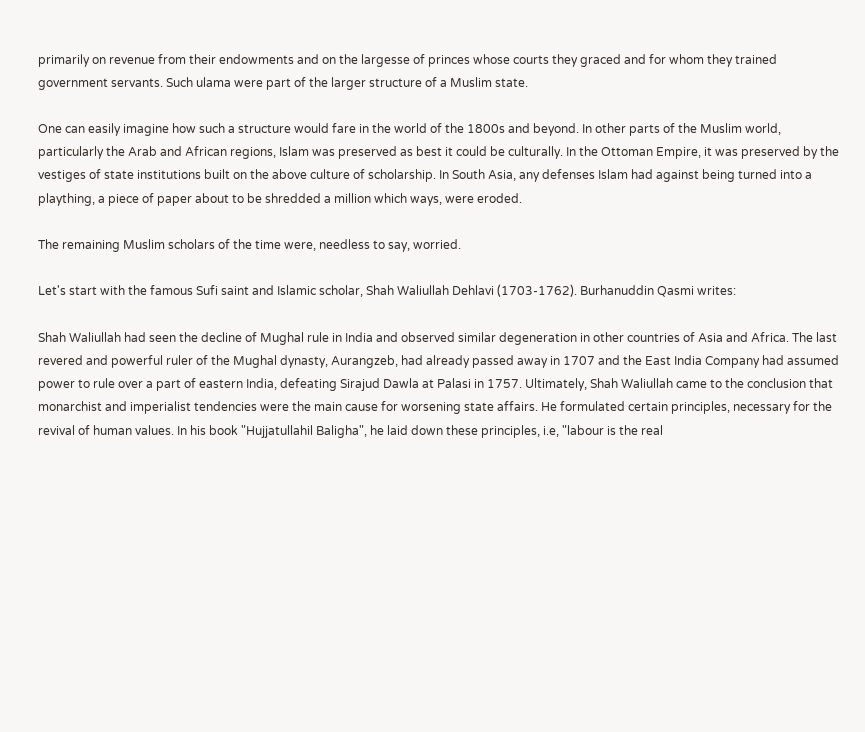primarily on revenue from their endowments and on the largesse of princes whose courts they graced and for whom they trained government servants. Such ulama were part of the larger structure of a Muslim state.

One can easily imagine how such a structure would fare in the world of the 1800s and beyond. In other parts of the Muslim world, particularly the Arab and African regions, Islam was preserved as best it could be culturally. In the Ottoman Empire, it was preserved by the vestiges of state institutions built on the above culture of scholarship. In South Asia, any defenses Islam had against being turned into a plaything, a piece of paper about to be shredded a million which ways, were eroded.

The remaining Muslim scholars of the time were, needless to say, worried.

Let's start with the famous Sufi saint and Islamic scholar, Shah Waliullah Dehlavi (1703-1762). Burhanuddin Qasmi writes:

Shah Waliullah had seen the decline of Mughal rule in India and observed similar degeneration in other countries of Asia and Africa. The last revered and powerful ruler of the Mughal dynasty, Aurangzeb, had already passed away in 1707 and the East India Company had assumed power to rule over a part of eastern India, defeating Sirajud Dawla at Palasi in 1757. Ultimately, Shah Waliullah came to the conclusion that monarchist and imperialist tendencies were the main cause for worsening state affairs. He formulated certain principles, necessary for the revival of human values. In his book "Hujjatullahil Baligha", he laid down these principles, i.e, "labour is the real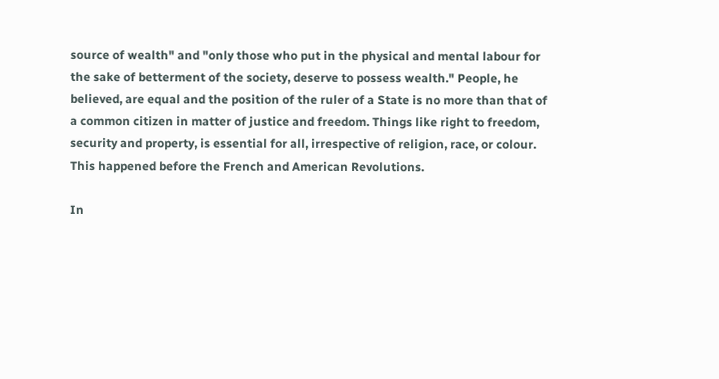source of wealth" and "only those who put in the physical and mental labour for the sake of betterment of the society, deserve to possess wealth." People, he believed, are equal and the position of the ruler of a State is no more than that of a common citizen in matter of justice and freedom. Things like right to freedom, security and property, is essential for all, irrespective of religion, race, or colour.
This happened before the French and American Revolutions.

In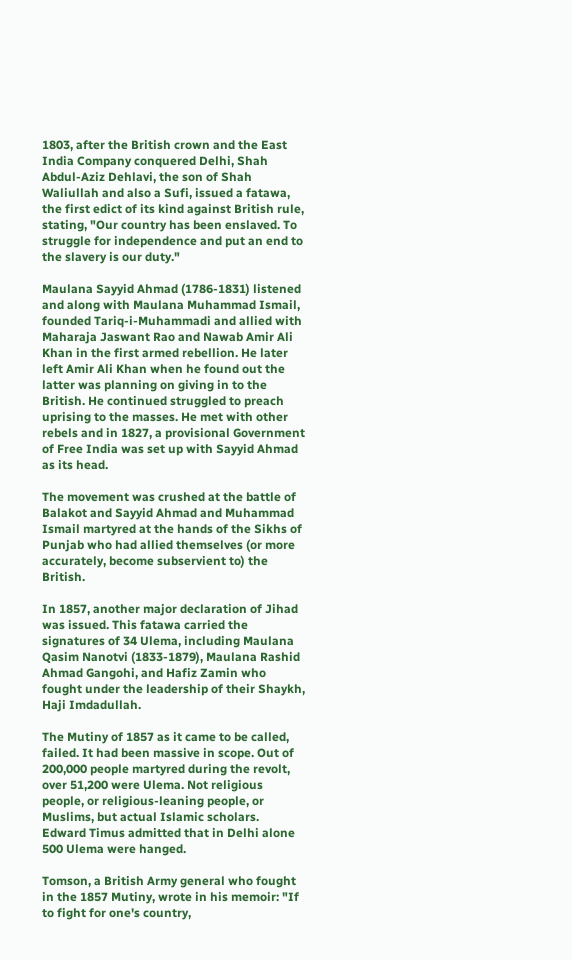1803, after the British crown and the East India Company conquered Delhi, Shah Abdul-Aziz Dehlavi, the son of Shah Waliullah and also a Sufi, issued a fatawa, the first edict of its kind against British rule, stating, "Our country has been enslaved. To struggle for independence and put an end to the slavery is our duty."

Maulana Sayyid Ahmad (1786-1831) listened and along with Maulana Muhammad Ismail, founded Tariq-i-Muhammadi and allied with Maharaja Jaswant Rao and Nawab Amir Ali Khan in the first armed rebellion. He later left Amir Ali Khan when he found out the latter was planning on giving in to the British. He continued struggled to preach uprising to the masses. He met with other rebels and in 1827, a provisional Government of Free India was set up with Sayyid Ahmad as its head.

The movement was crushed at the battle of Balakot and Sayyid Ahmad and Muhammad Ismail martyred at the hands of the Sikhs of Punjab who had allied themselves (or more accurately, become subservient to) the British.

In 1857, another major declaration of Jihad was issued. This fatawa carried the signatures of 34 Ulema, including Maulana Qasim Nanotvi (1833-1879), Maulana Rashid Ahmad Gangohi, and Hafiz Zamin who fought under the leadership of their Shaykh, Haji Imdadullah.

The Mutiny of 1857 as it came to be called, failed. It had been massive in scope. Out of 200,000 people martyred during the revolt, over 51,200 were Ulema. Not religious people, or religious-leaning people, or Muslims, but actual Islamic scholars. Edward Timus admitted that in Delhi alone 500 Ulema were hanged.

Tomson, a British Army general who fought in the 1857 Mutiny, wrote in his memoir: "If to fight for one's country,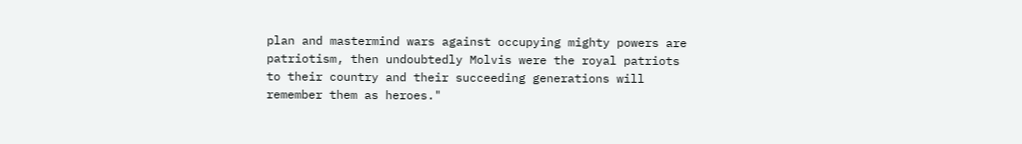plan and mastermind wars against occupying mighty powers are patriotism, then undoubtedly Molvis were the royal patriots to their country and their succeeding generations will remember them as heroes."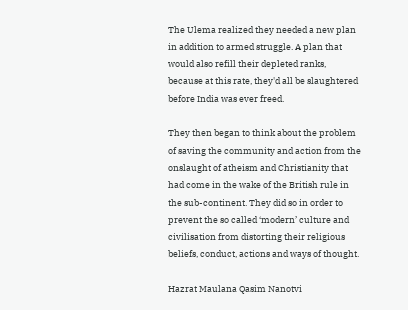The Ulema realized they needed a new plan in addition to armed struggle. A plan that would also refill their depleted ranks, because at this rate, they'd all be slaughtered before India was ever freed.

They then began to think about the problem of saving the community and action from the onslaught of atheism and Christianity that had come in the wake of the British rule in the sub-continent. They did so in order to prevent the so called ‘modern’ culture and civilisation from distorting their religious beliefs, conduct, actions and ways of thought.

Hazrat Maulana Qasim Nanotvi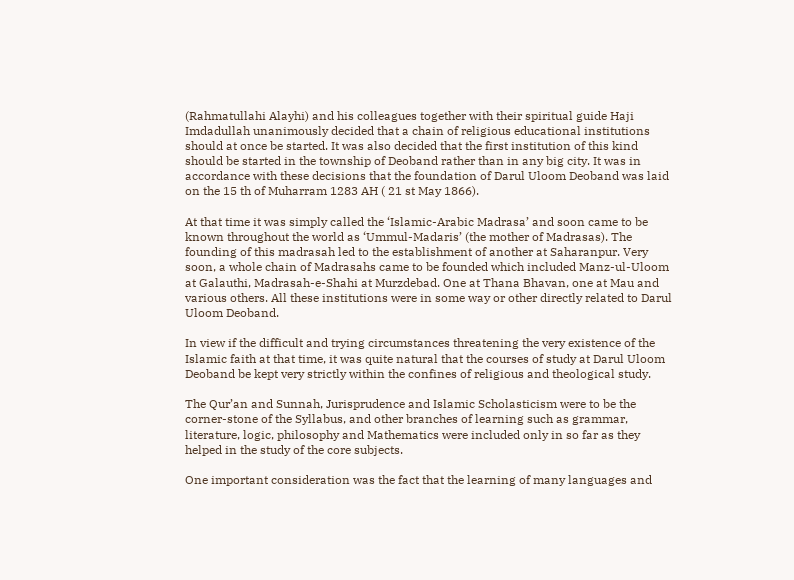(Rahmatullahi Alayhi) and his colleagues together with their spiritual guide Haji Imdadullah unanimously decided that a chain of religious educational institutions should at once be started. It was also decided that the first institution of this kind should be started in the township of Deoband rather than in any big city. It was in accordance with these decisions that the foundation of Darul Uloom Deoband was laid on the 15 th of Muharram 1283 AH ( 21 st May 1866).

At that time it was simply called the ‘Islamic-Arabic Madrasa’ and soon came to be known throughout the world as ‘Ummul-Madaris’ (the mother of Madrasas). The founding of this madrasah led to the establishment of another at Saharanpur. Very soon, a whole chain of Madrasahs came to be founded which included Manz-ul-Uloom at Galauthi, Madrasah-e-Shahi at Murzdebad. One at Thana Bhavan, one at Mau and various others. All these institutions were in some way or other directly related to Darul Uloom Deoband.

In view if the difficult and trying circumstances threatening the very existence of the Islamic faith at that time, it was quite natural that the courses of study at Darul Uloom Deoband be kept very strictly within the confines of religious and theological study.

The Qur’an and Sunnah, Jurisprudence and Islamic Scholasticism were to be the corner-stone of the Syllabus, and other branches of learning such as grammar, literature, logic, philosophy and Mathematics were included only in so far as they helped in the study of the core subjects.

One important consideration was the fact that the learning of many languages and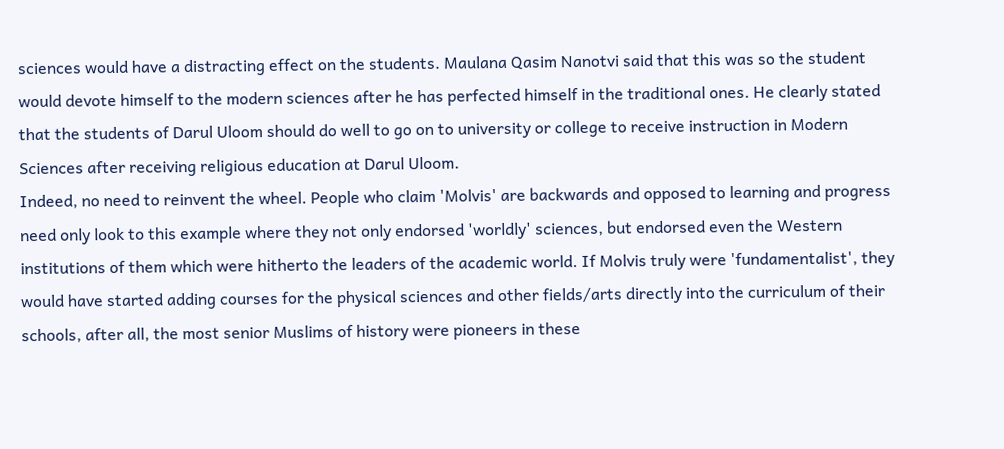sciences would have a distracting effect on the students. Maulana Qasim Nanotvi said that this was so the student would devote himself to the modern sciences after he has perfected himself in the traditional ones. He clearly stated that the students of Darul Uloom should do well to go on to university or college to receive instruction in Modern Sciences after receiving religious education at Darul Uloom.
Indeed, no need to reinvent the wheel. People who claim 'Molvis' are backwards and opposed to learning and progress need only look to this example where they not only endorsed 'worldly' sciences, but endorsed even the Western institutions of them which were hitherto the leaders of the academic world. If Molvis truly were 'fundamentalist', they would have started adding courses for the physical sciences and other fields/arts directly into the curriculum of their schools, after all, the most senior Muslims of history were pioneers in these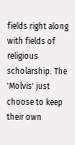fields right along with fields of religious scholarship. The 'Molvis' just choose to keep their own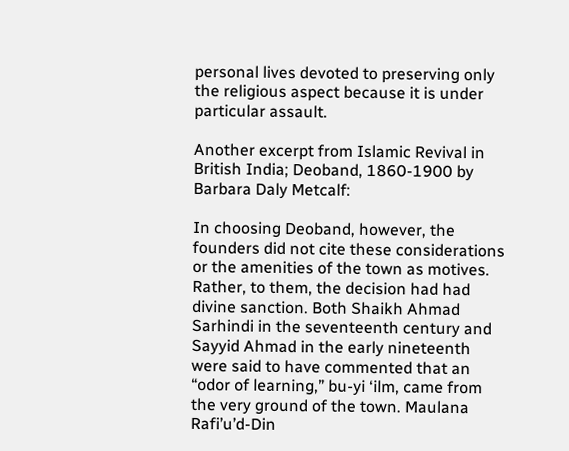personal lives devoted to preserving only the religious aspect because it is under particular assault.

Another excerpt from Islamic Revival in British India; Deoband, 1860-1900 by Barbara Daly Metcalf:

In choosing Deoband, however, the founders did not cite these considerations or the amenities of the town as motives. Rather, to them, the decision had had divine sanction. Both Shaikh Ahmad Sarhindi in the seventeenth century and Sayyid Ahmad in the early nineteenth were said to have commented that an “odor of learning,” bu-yi ‘ilm, came from the very ground of the town. Maulana Rafi’u’d-Din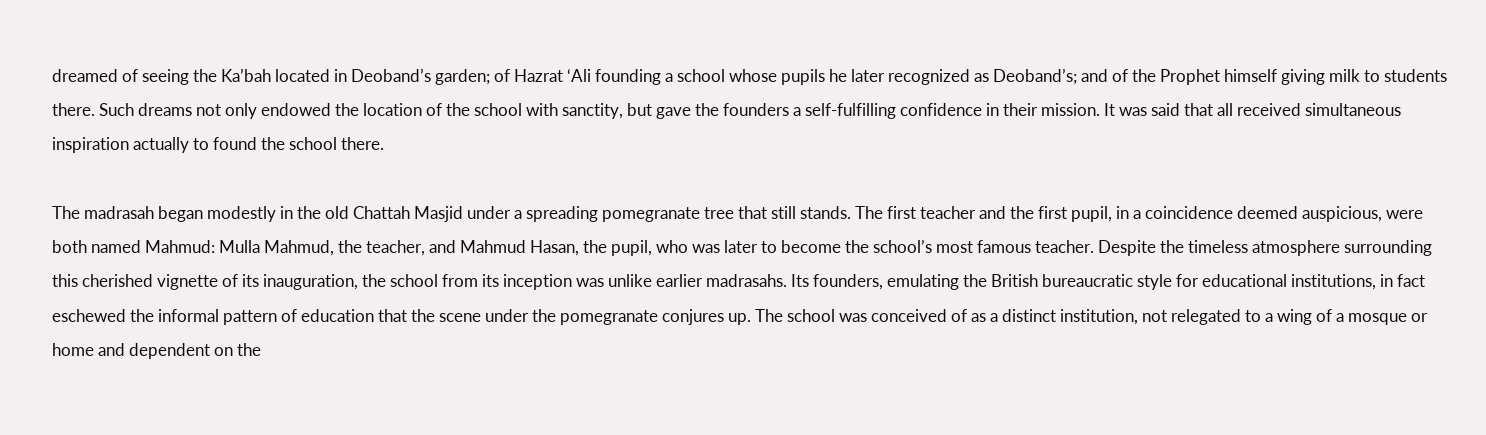dreamed of seeing the Ka’bah located in Deoband’s garden; of Hazrat ‘Ali founding a school whose pupils he later recognized as Deoband’s; and of the Prophet himself giving milk to students there. Such dreams not only endowed the location of the school with sanctity, but gave the founders a self-fulfilling confidence in their mission. It was said that all received simultaneous inspiration actually to found the school there.

The madrasah began modestly in the old Chattah Masjid under a spreading pomegranate tree that still stands. The first teacher and the first pupil, in a coincidence deemed auspicious, were both named Mahmud: Mulla Mahmud, the teacher, and Mahmud Hasan, the pupil, who was later to become the school’s most famous teacher. Despite the timeless atmosphere surrounding this cherished vignette of its inauguration, the school from its inception was unlike earlier madrasahs. Its founders, emulating the British bureaucratic style for educational institutions, in fact eschewed the informal pattern of education that the scene under the pomegranate conjures up. The school was conceived of as a distinct institution, not relegated to a wing of a mosque or home and dependent on the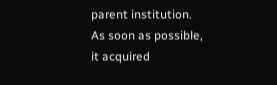parent institution. As soon as possible, it acquired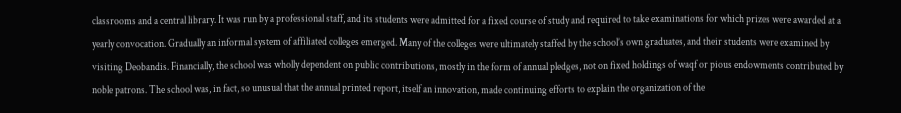classrooms and a central library. It was run by a professional staff, and its students were admitted for a fixed course of study and required to take examinations for which prizes were awarded at a yearly convocation. Gradually an informal system of affiliated colleges emerged. Many of the colleges were ultimately staffed by the school’s own graduates, and their students were examined by visiting Deobandis. Financially, the school was wholly dependent on public contributions, mostly in the form of annual pledges, not on fixed holdings of waqf or pious endowments contributed by noble patrons. The school was, in fact, so unusual that the annual printed report, itself an innovation, made continuing efforts to explain the organization of the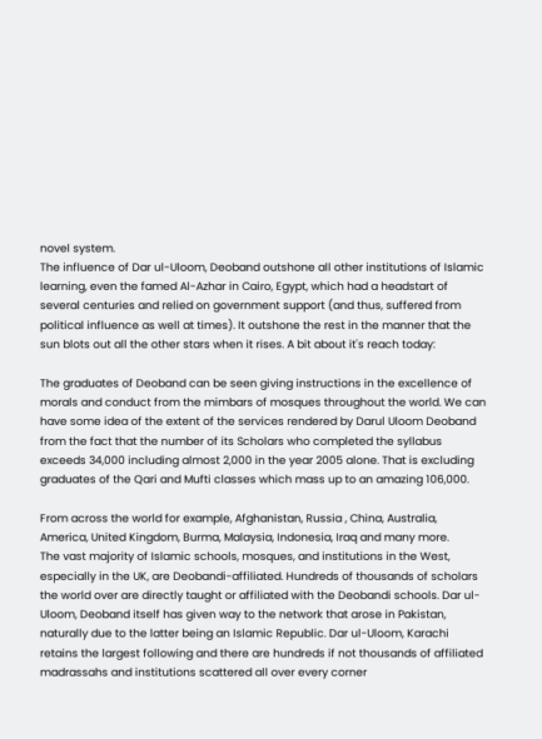novel system.
The influence of Dar ul-Uloom, Deoband outshone all other institutions of Islamic learning, even the famed Al-Azhar in Cairo, Egypt, which had a headstart of several centuries and relied on government support (and thus, suffered from political influence as well at times). It outshone the rest in the manner that the sun blots out all the other stars when it rises. A bit about it's reach today:

The graduates of Deoband can be seen giving instructions in the excellence of morals and conduct from the mimbars of mosques throughout the world. We can have some idea of the extent of the services rendered by Darul Uloom Deoband from the fact that the number of its Scholars who completed the syllabus exceeds 34,000 including almost 2,000 in the year 2005 alone. That is excluding graduates of the Qari and Mufti classes which mass up to an amazing 106,000.

From across the world for example, Afghanistan, Russia , China, Australia, America, United Kingdom, Burma, Malaysia, Indonesia, Iraq and many more.
The vast majority of Islamic schools, mosques, and institutions in the West, especially in the UK, are Deobandi-affiliated. Hundreds of thousands of scholars the world over are directly taught or affiliated with the Deobandi schools. Dar ul-Uloom, Deoband itself has given way to the network that arose in Pakistan, naturally due to the latter being an Islamic Republic. Dar ul-Uloom, Karachi retains the largest following and there are hundreds if not thousands of affiliated madrassahs and institutions scattered all over every corner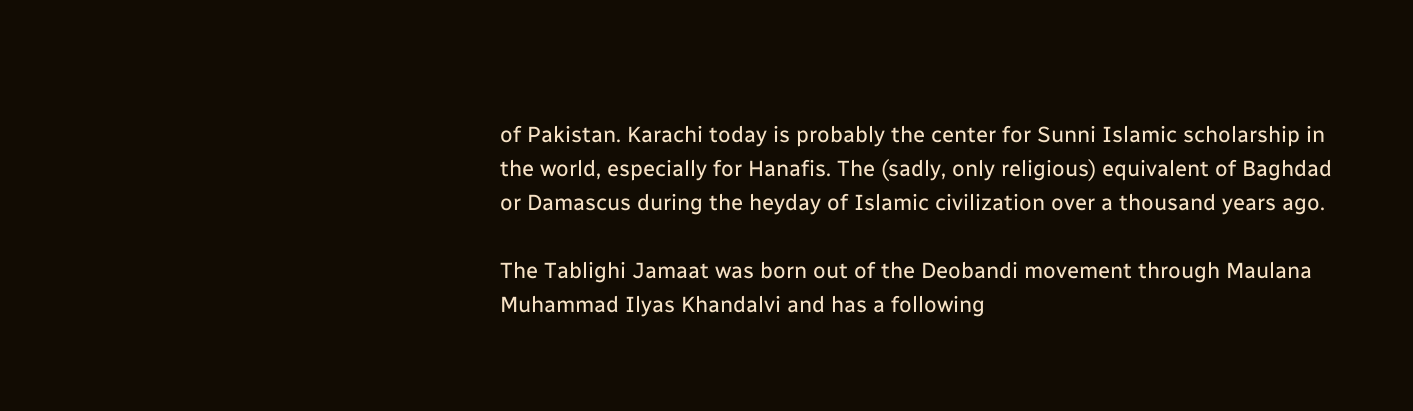of Pakistan. Karachi today is probably the center for Sunni Islamic scholarship in the world, especially for Hanafis. The (sadly, only religious) equivalent of Baghdad or Damascus during the heyday of Islamic civilization over a thousand years ago.

The Tablighi Jamaat was born out of the Deobandi movement through Maulana Muhammad Ilyas Khandalvi and has a following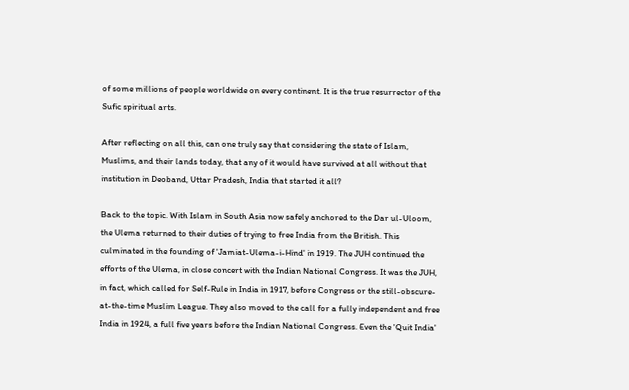of some millions of people worldwide on every continent. It is the true resurrector of the Sufic spiritual arts.

After reflecting on all this, can one truly say that considering the state of Islam, Muslims, and their lands today, that any of it would have survived at all without that institution in Deoband, Uttar Pradesh, India that started it all?

Back to the topic. With Islam in South Asia now safely anchored to the Dar ul-Uloom, the Ulema returned to their duties of trying to free India from the British. This culminated in the founding of 'Jamiat-Ulema-i-Hind' in 1919. The JUH continued the efforts of the Ulema, in close concert with the Indian National Congress. It was the JUH, in fact, which called for Self-Rule in India in 1917, before Congress or the still-obscure-at-the-time Muslim League. They also moved to the call for a fully independent and free India in 1924, a full five years before the Indian National Congress. Even the 'Quit India'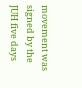movement was signed by the JUH five days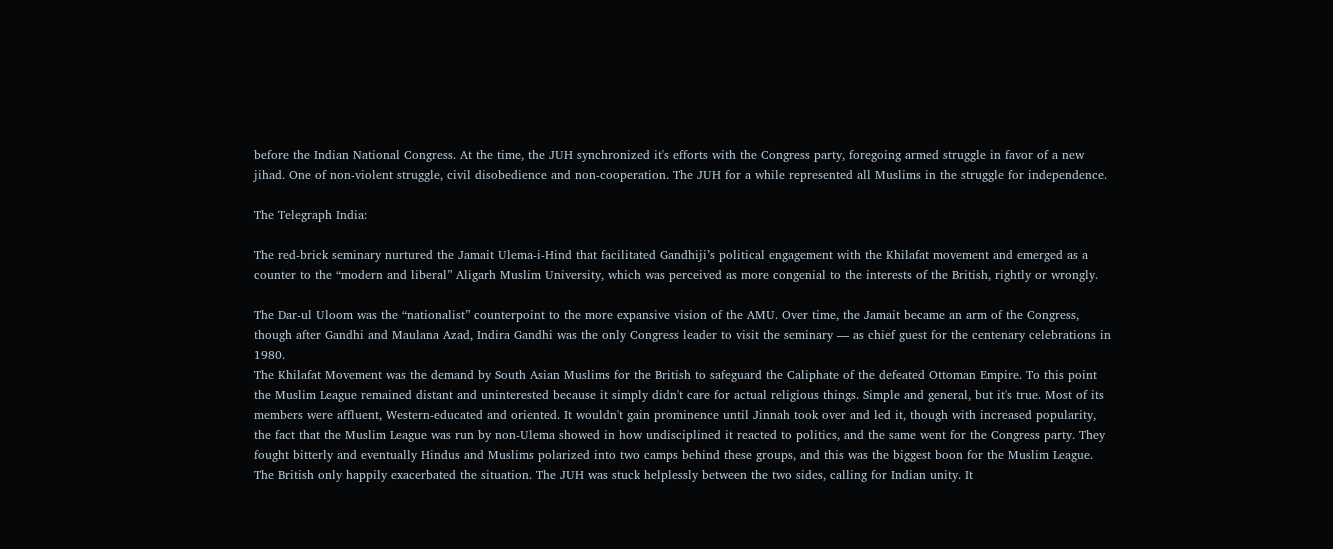before the Indian National Congress. At the time, the JUH synchronized it's efforts with the Congress party, foregoing armed struggle in favor of a new jihad. One of non-violent struggle, civil disobedience and non-cooperation. The JUH for a while represented all Muslims in the struggle for independence.

The Telegraph India:

The red-brick seminary nurtured the Jamait Ulema-i-Hind that facilitated Gandhiji’s political engagement with the Khilafat movement and emerged as a counter to the “modern and liberal” Aligarh Muslim University, which was perceived as more congenial to the interests of the British, rightly or wrongly.

The Dar-ul Uloom was the “nationalist” counterpoint to the more expansive vision of the AMU. Over time, the Jamait became an arm of the Congress, though after Gandhi and Maulana Azad, Indira Gandhi was the only Congress leader to visit the seminary — as chief guest for the centenary celebrations in 1980.
The Khilafat Movement was the demand by South Asian Muslims for the British to safeguard the Caliphate of the defeated Ottoman Empire. To this point the Muslim League remained distant and uninterested because it simply didn't care for actual religious things. Simple and general, but it's true. Most of its members were affluent, Western-educated and oriented. It wouldn't gain prominence until Jinnah took over and led it, though with increased popularity, the fact that the Muslim League was run by non-Ulema showed in how undisciplined it reacted to politics, and the same went for the Congress party. They fought bitterly and eventually Hindus and Muslims polarized into two camps behind these groups, and this was the biggest boon for the Muslim League. The British only happily exacerbated the situation. The JUH was stuck helplessly between the two sides, calling for Indian unity. It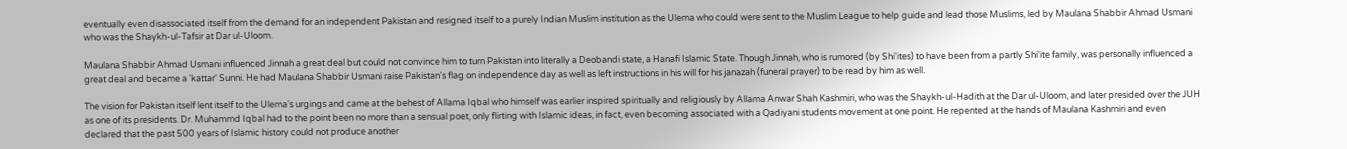eventually even disassociated itself from the demand for an independent Pakistan and resigned itself to a purely Indian Muslim institution as the Ulema who could were sent to the Muslim League to help guide and lead those Muslims, led by Maulana Shabbir Ahmad Usmani who was the Shaykh-ul-Tafsir at Dar ul-Uloom.

Maulana Shabbir Ahmad Usmani influenced Jinnah a great deal but could not convince him to turn Pakistan into literally a Deobandi state, a Hanafi Islamic State. Though Jinnah, who is rumored (by Shi'ites) to have been from a partly Shi'ite family, was personally influenced a great deal and became a 'kattar' Sunni. He had Maulana Shabbir Usmani raise Pakistan's flag on independence day as well as left instructions in his will for his janazah (funeral prayer) to be read by him as well.

The vision for Pakistan itself lent itself to the Ulema's urgings and came at the behest of Allama Iqbal who himself was earlier inspired spiritually and religiously by Allama Anwar Shah Kashmiri, who was the Shaykh-ul-Hadith at the Dar ul-Uloom, and later presided over the JUH as one of its presidents. Dr. Muhammd Iqbal had to the point been no more than a sensual poet, only flirting with Islamic ideas, in fact, even becoming associated with a Qadiyani students movement at one point. He repented at the hands of Maulana Kashmiri and even declared that the past 500 years of Islamic history could not produce another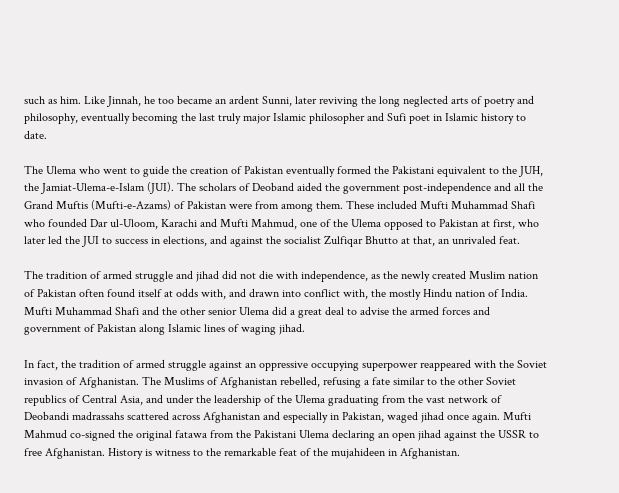such as him. Like Jinnah, he too became an ardent Sunni, later reviving the long neglected arts of poetry and philosophy, eventually becoming the last truly major Islamic philosopher and Sufi poet in Islamic history to date.

The Ulema who went to guide the creation of Pakistan eventually formed the Pakistani equivalent to the JUH, the Jamiat-Ulema-e-Islam (JUI). The scholars of Deoband aided the government post-independence and all the Grand Muftis (Mufti-e-Azams) of Pakistan were from among them. These included Mufti Muhammad Shafi who founded Dar ul-Uloom, Karachi and Mufti Mahmud, one of the Ulema opposed to Pakistan at first, who later led the JUI to success in elections, and against the socialist Zulfiqar Bhutto at that, an unrivaled feat.

The tradition of armed struggle and jihad did not die with independence, as the newly created Muslim nation of Pakistan often found itself at odds with, and drawn into conflict with, the mostly Hindu nation of India. Mufti Muhammad Shafi and the other senior Ulema did a great deal to advise the armed forces and government of Pakistan along Islamic lines of waging jihad.

In fact, the tradition of armed struggle against an oppressive occupying superpower reappeared with the Soviet invasion of Afghanistan. The Muslims of Afghanistan rebelled, refusing a fate similar to the other Soviet republics of Central Asia, and under the leadership of the Ulema graduating from the vast network of Deobandi madrassahs scattered across Afghanistan and especially in Pakistan, waged jihad once again. Mufti Mahmud co-signed the original fatawa from the Pakistani Ulema declaring an open jihad against the USSR to free Afghanistan. History is witness to the remarkable feat of the mujahideen in Afghanistan.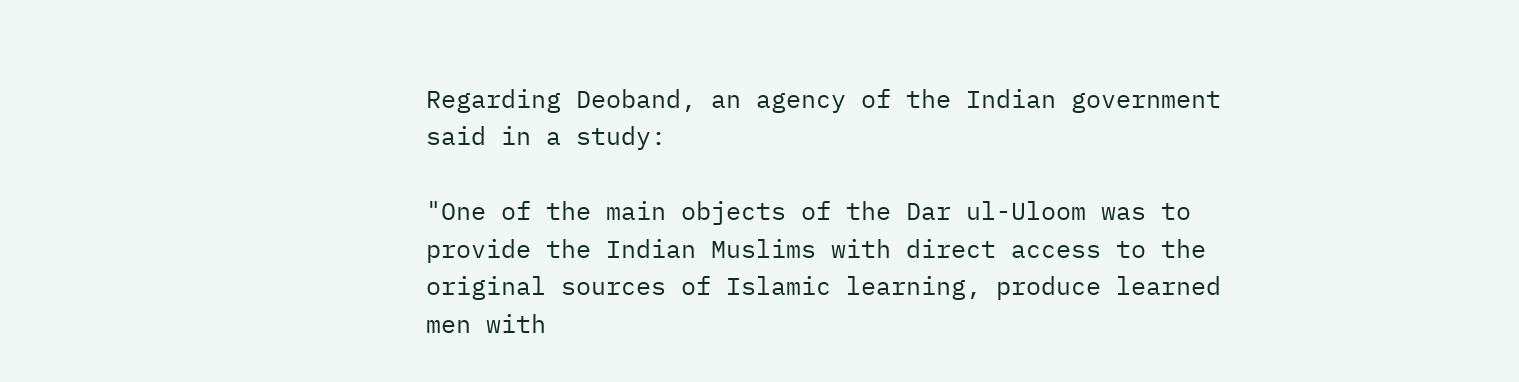Regarding Deoband, an agency of the Indian government said in a study:

"One of the main objects of the Dar ul-Uloom was to provide the Indian Muslims with direct access to the original sources of Islamic learning, produce learned men with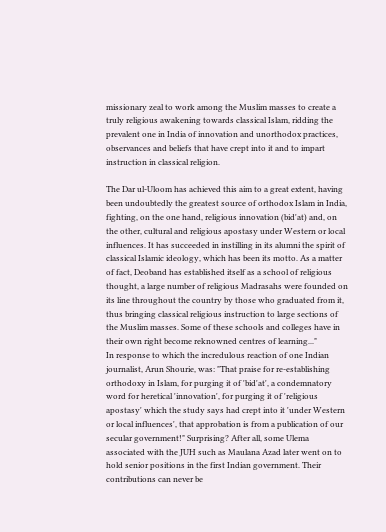missionary zeal to work among the Muslim masses to create a truly religious awakening towards classical Islam, ridding the prevalent one in India of innovation and unorthodox practices, observances and beliefs that have crept into it and to impart instruction in classical religion.

The Dar ul-Uloom has achieved this aim to a great extent, having been undoubtedly the greatest source of orthodox Islam in India, fighting, on the one hand, religious innovation (bid'at) and, on the other, cultural and religious apostasy under Western or local influences. It has succeeded in instilling in its alumni the spirit of classical Islamic ideology, which has been its motto. As a matter of fact, Deoband has established itself as a school of religious thought, a large number of religious Madrasahs were founded on its line throughout the country by those who graduated from it, thus bringing classical religious instruction to large sections of the Muslim masses. Some of these schools and colleges have in their own right become reknowned centres of learning..."
In response to which the incredulous reaction of one Indian journalist, Arun Shourie, was: "That praise for re-establishing orthodoxy in Islam, for purging it of 'bid'at', a condemnatory word for heretical 'innovation', for purging it of 'religious apostasy' which the study says had crept into it 'under Western or local influences', that approbation is from a publication of our secular government!" Surprising? After all, some Ulema associated with the JUH such as Maulana Azad later went on to hold senior positions in the first Indian government. Their contributions can never be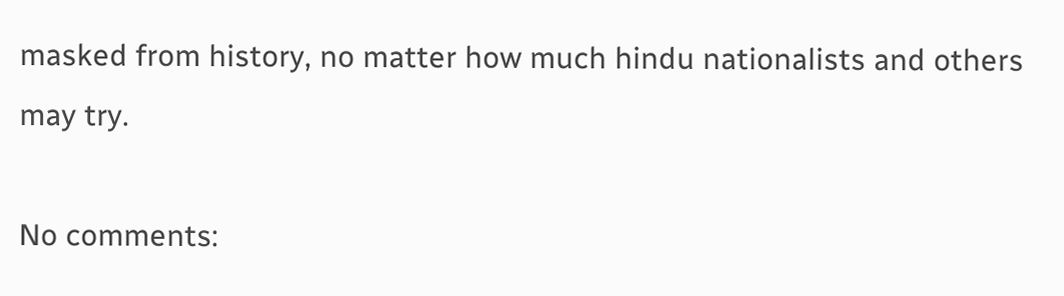masked from history, no matter how much hindu nationalists and others may try.

No comments: